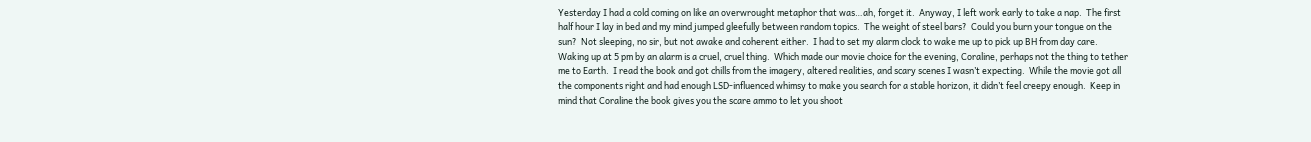Yesterday I had a cold coming on like an overwrought metaphor that was…ah, forget it.  Anyway, I left work early to take a nap.  The first half hour I lay in bed and my mind jumped gleefully between random topics.  The weight of steel bars?  Could you burn your tongue on the sun?  Not sleeping, no sir, but not awake and coherent either.  I had to set my alarm clock to wake me up to pick up BH from day care.  Waking up at 5 pm by an alarm is a cruel, cruel thing.  Which made our movie choice for the evening, Coraline, perhaps not the thing to tether me to Earth.  I read the book and got chills from the imagery, altered realities, and scary scenes I wasn’t expecting.  While the movie got all the components right and had enough LSD-influenced whimsy to make you search for a stable horizon, it didn’t feel creepy enough.  Keep in mind that Coraline the book gives you the scare ammo to let you shoot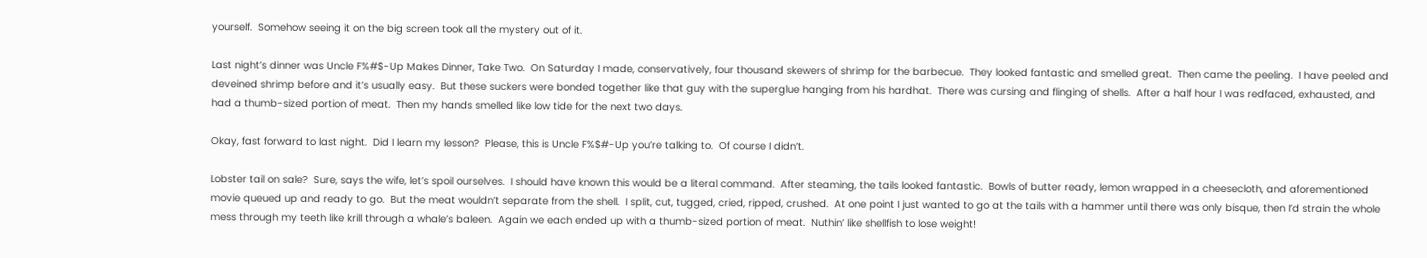yourself.  Somehow seeing it on the big screen took all the mystery out of it.

Last night’s dinner was Uncle F%#$-Up Makes Dinner, Take Two.  On Saturday I made, conservatively, four thousand skewers of shrimp for the barbecue.  They looked fantastic and smelled great.  Then came the peeling.  I have peeled and deveined shrimp before and it’s usually easy.  But these suckers were bonded together like that guy with the superglue hanging from his hardhat.  There was cursing and flinging of shells.  After a half hour I was redfaced, exhausted, and had a thumb-sized portion of meat.  Then my hands smelled like low tide for the next two days.

Okay, fast forward to last night.  Did I learn my lesson?  Please, this is Uncle F%$#-Up you’re talking to.  Of course I didn’t.

Lobster tail on sale?  Sure, says the wife, let’s spoil ourselves.  I should have known this would be a literal command.  After steaming, the tails looked fantastic.  Bowls of butter ready, lemon wrapped in a cheesecloth, and aforementioned movie queued up and ready to go.  But the meat wouldn’t separate from the shell.  I split, cut, tugged, cried, ripped, crushed.  At one point I just wanted to go at the tails with a hammer until there was only bisque, then I’d strain the whole mess through my teeth like krill through a whale’s baleen.  Again we each ended up with a thumb-sized portion of meat.  Nuthin’ like shellfish to lose weight!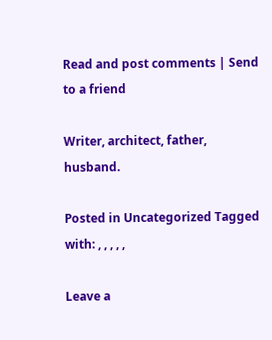Read and post comments | Send to a friend

Writer, architect, father, husband.

Posted in Uncategorized Tagged with: , , , , ,

Leave a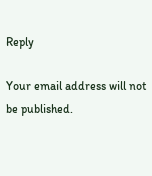Reply

Your email address will not be published.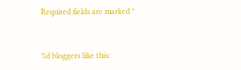Required fields are marked *


%d bloggers like this: